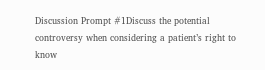Discussion Prompt #1Discuss the potential controversy when considering a patient’s right to know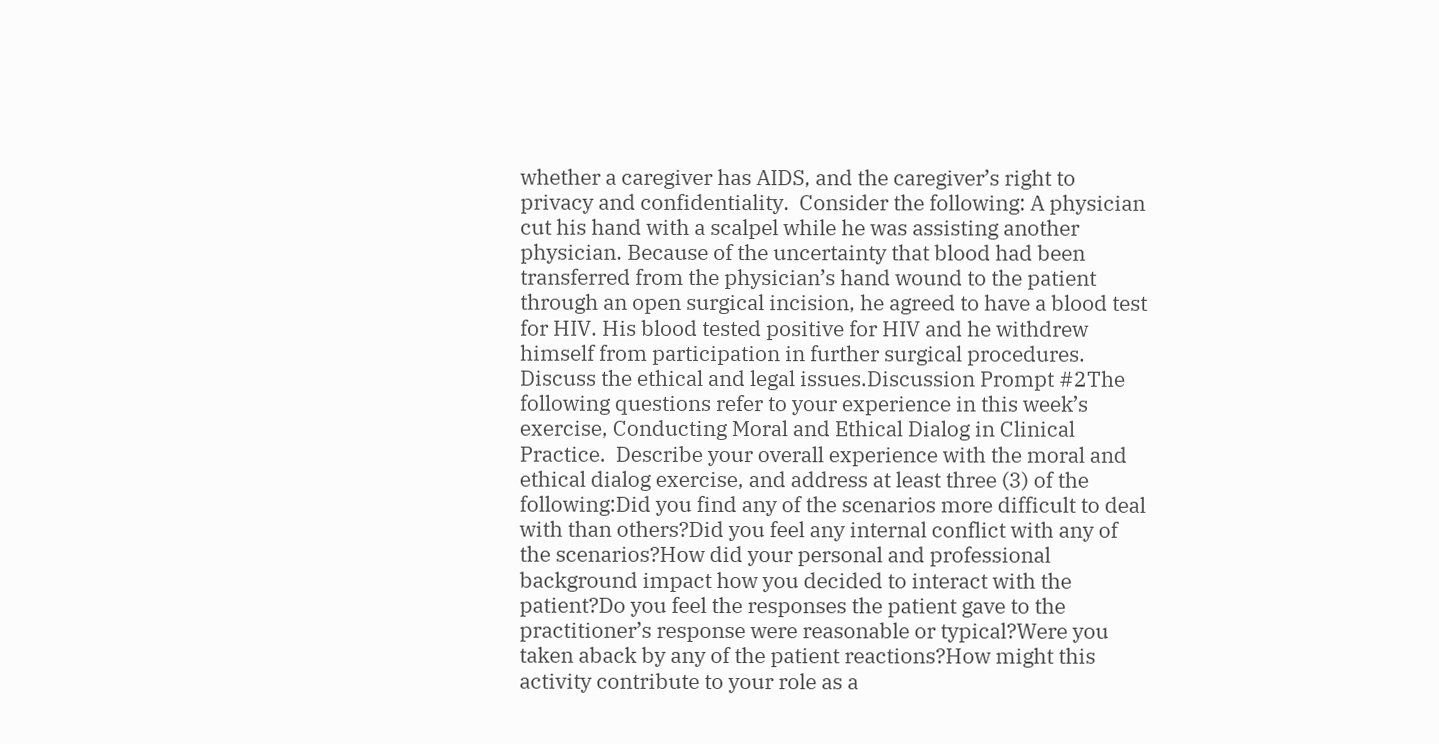whether a caregiver has AIDS, and the caregiver’s right to privacy and confidentiality.  Consider the following: A physician cut his hand with a scalpel while he was assisting another physician. Because of the uncertainty that blood had been transferred from the physician’s hand wound to the patient through an open surgical incision, he agreed to have a blood test for HIV. His blood tested positive for HIV and he withdrew himself from participation in further surgical procedures.  Discuss the ethical and legal issues.Discussion Prompt #2The following questions refer to your experience in this week’s exercise, Conducting Moral and Ethical Dialog in Clinical Practice.  Describe your overall experience with the moral and ethical dialog exercise, and address at least three (3) of the following:Did you find any of the scenarios more difficult to deal with than others?Did you feel any internal conflict with any of the scenarios?How did your personal and professional background impact how you decided to interact with the patient?Do you feel the responses the patient gave to the practitioner’s response were reasonable or typical?Were you taken aback by any of the patient reactions?How might this activity contribute to your role as a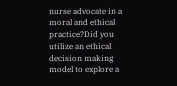nurse advocate in a moral and ethical practice?Did you utilize an ethical decision making model to explore a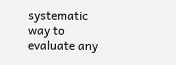systematic way to evaluate any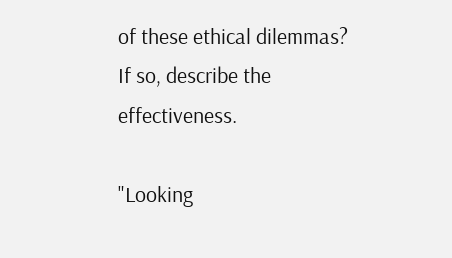of these ethical dilemmas? If so, describe the effectiveness.

"Looking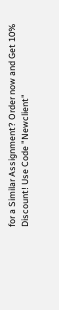for a Similar Assignment? Order now and Get 10% Discount! Use Code "Newclient"